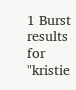1 Burst results for "kristie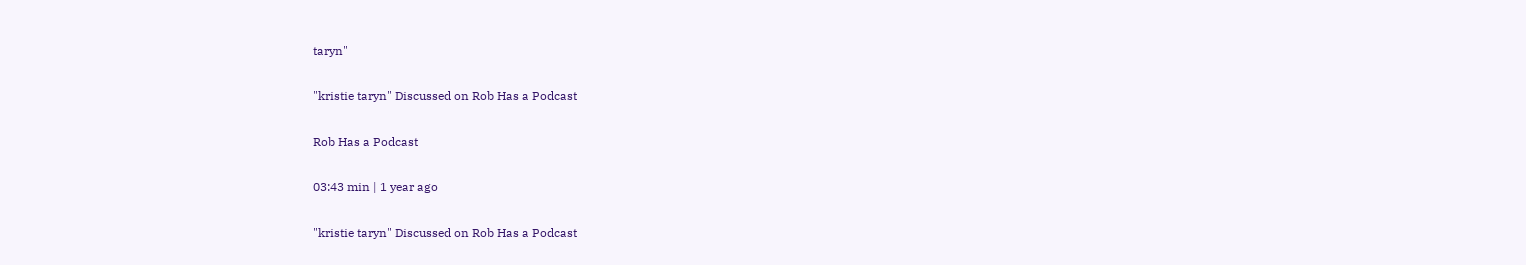taryn"

"kristie taryn" Discussed on Rob Has a Podcast

Rob Has a Podcast

03:43 min | 1 year ago

"kristie taryn" Discussed on Rob Has a Podcast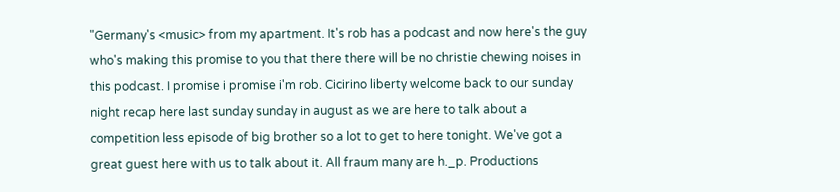"Germany's <music> from my apartment. It's rob has a podcast and now here's the guy who's making this promise to you that there there will be no christie chewing noises in this podcast. I promise i promise i'm rob. Cicirino liberty welcome back to our sunday night recap here last sunday sunday in august as we are here to talk about a competition less episode of big brother so a lot to get to here tonight. We've got a great guest here with us to talk about it. All fraum many are h._p. Productions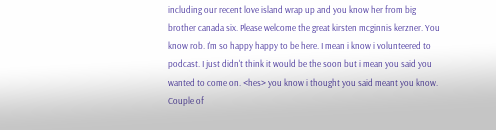including our recent love island wrap up and you know her from big brother canada six. Please welcome the great kirsten mcginnis kerzner. You know rob. I'm so happy happy to be here. I mean i know i volunteered to podcast. I just didn't think it would be the soon but i mean you said you wanted to come on. <hes> you know i thought you said meant you know. Couple of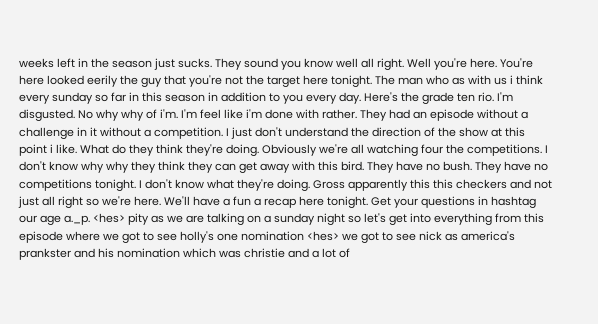weeks left in the season just sucks. They sound you know well all right. Well you're here. You're here looked eerily the guy that you're not the target here tonight. The man who as with us i think every sunday so far in this season in addition to you every day. Here's the grade ten rio. I'm disgusted. No why why of i'm. I'm feel like i'm done with rather. They had an episode without a challenge in it without a competition. I just don't understand the direction of the show at this point i like. What do they think they're doing. Obviously we're all watching four the competitions. I don't know why why they think they can get away with this bird. They have no bush. They have no competitions tonight. I don't know what they're doing. Gross apparently this this checkers and not just all right so we're here. We'll have a fun a recap here tonight. Get your questions in hashtag our age a._p. <hes> pity as we are talking on a sunday night so let's get into everything from this episode where we got to see holly's one nomination <hes> we got to see nick as america's prankster and his nomination which was christie and a lot of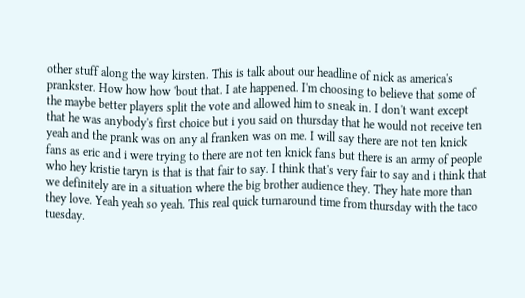other stuff along the way kirsten. This is talk about our headline of nick as america's prankster. How how how 'bout that. I ate happened. I'm choosing to believe that some of the maybe better players split the vote and allowed him to sneak in. I don't want except that he was anybody's first choice but i you said on thursday that he would not receive ten yeah and the prank was on any al franken was on me. I will say there are not ten knick fans as eric and i were trying to there are not ten knick fans but there is an army of people who hey kristie taryn is that is that fair to say. I think that's very fair to say and i think that we definitely are in a situation where the big brother audience they. They hate more than they love. Yeah yeah so yeah. This real quick turnaround time from thursday with the taco tuesday.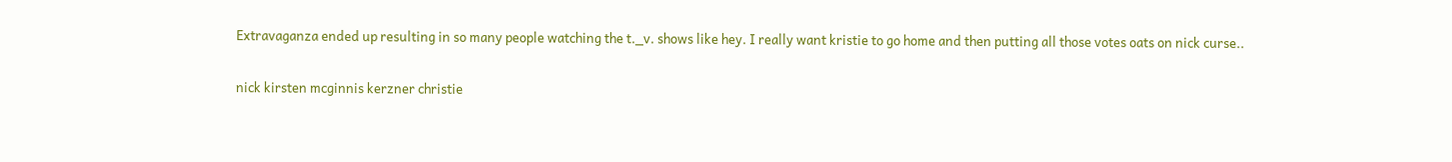Extravaganza ended up resulting in so many people watching the t._v. shows like hey. I really want kristie to go home and then putting all those votes oats on nick curse..

nick kirsten mcginnis kerzner christie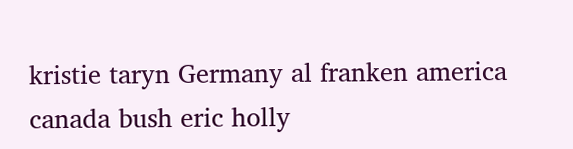kristie taryn Germany al franken america canada bush eric holly